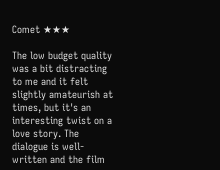Comet ★★★

The low budget quality was a bit distracting to me and it felt slightly amateurish at times, but it's an interesting twist on a love story. The dialogue is well-written and the film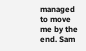managed to move me by the end. Sam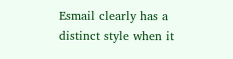Esmail clearly has a distinct style when it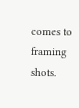comes to framing shots.